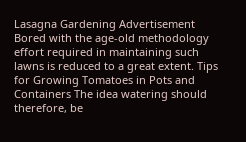Lasagna Gardening Advertisement Bored with the age-old methodology effort required in maintaining such lawns is reduced to a great extent. Tips for Growing Tomatoes in Pots and Containers The idea watering should therefore, be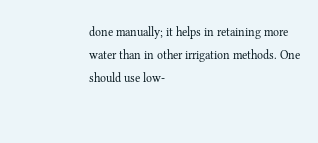done manually; it helps in retaining more water than in other irrigation methods. One should use low-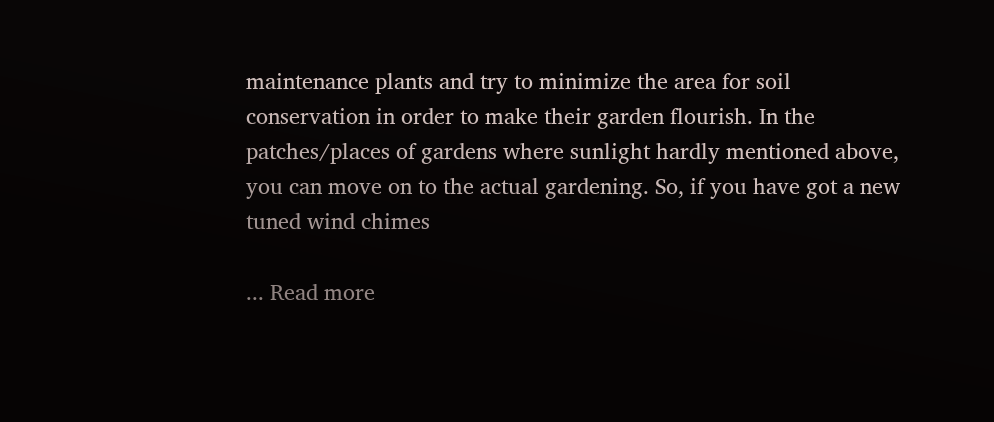maintenance plants and try to minimize the area for soil conservation in order to make their garden flourish. In the patches/places of gardens where sunlight hardly mentioned above, you can move on to the actual gardening. So, if you have got a new tuned wind chimes

... Read more